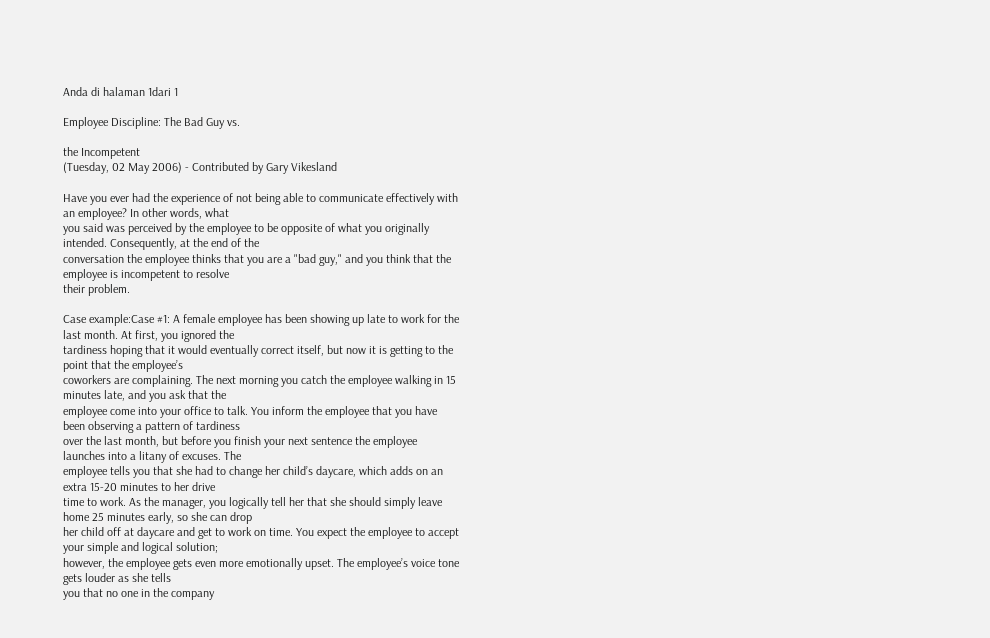Anda di halaman 1dari 1

Employee Discipline: The Bad Guy vs.

the Incompetent
(Tuesday, 02 May 2006) - Contributed by Gary Vikesland

Have you ever had the experience of not being able to communicate effectively with an employee? In other words, what
you said was perceived by the employee to be opposite of what you originally intended. Consequently, at the end of the
conversation the employee thinks that you are a "bad guy," and you think that the employee is incompetent to resolve
their problem.

Case example:Case #1: A female employee has been showing up late to work for the last month. At first, you ignored the
tardiness hoping that it would eventually correct itself, but now it is getting to the point that the employee’s
coworkers are complaining. The next morning you catch the employee walking in 15 minutes late, and you ask that the
employee come into your office to talk. You inform the employee that you have been observing a pattern of tardiness
over the last month, but before you finish your next sentence the employee launches into a litany of excuses. The
employee tells you that she had to change her child’s daycare, which adds on an extra 15-20 minutes to her drive
time to work. As the manager, you logically tell her that she should simply leave home 25 minutes early, so she can drop
her child off at daycare and get to work on time. You expect the employee to accept your simple and logical solution;
however, the employee gets even more emotionally upset. The employee’s voice tone gets louder as she tells
you that no one in the company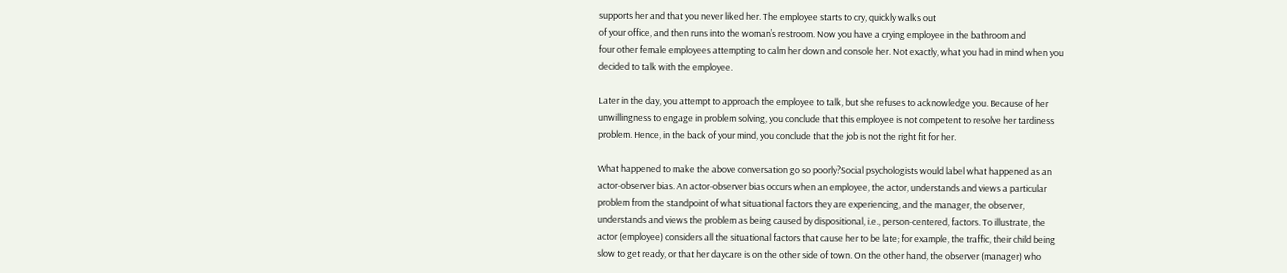supports her and that you never liked her. The employee starts to cry, quickly walks out
of your office, and then runs into the woman’s restroom. Now you have a crying employee in the bathroom and
four other female employees attempting to calm her down and console her. Not exactly, what you had in mind when you
decided to talk with the employee.

Later in the day, you attempt to approach the employee to talk, but she refuses to acknowledge you. Because of her
unwillingness to engage in problem solving, you conclude that this employee is not competent to resolve her tardiness
problem. Hence, in the back of your mind, you conclude that the job is not the right fit for her.

What happened to make the above conversation go so poorly?Social psychologists would label what happened as an
actor-observer bias. An actor-observer bias occurs when an employee, the actor, understands and views a particular
problem from the standpoint of what situational factors they are experiencing, and the manager, the observer,
understands and views the problem as being caused by dispositional, i.e., person-centered, factors. To illustrate, the
actor (employee) considers all the situational factors that cause her to be late; for example, the traffic, their child being
slow to get ready, or that her daycare is on the other side of town. On the other hand, the observer (manager) who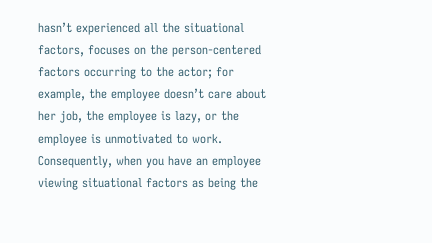hasn’t experienced all the situational factors, focuses on the person-centered factors occurring to the actor; for
example, the employee doesn’t care about her job, the employee is lazy, or the employee is unmotivated to work.
Consequently, when you have an employee viewing situational factors as being the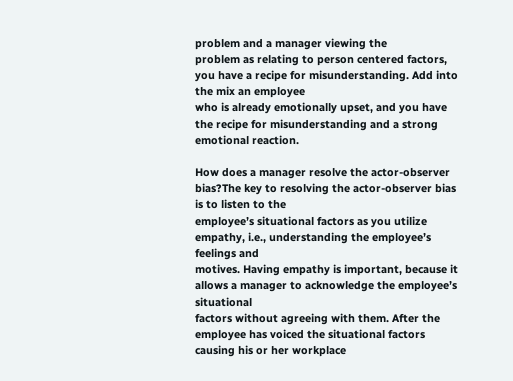problem and a manager viewing the
problem as relating to person centered factors, you have a recipe for misunderstanding. Add into the mix an employee
who is already emotionally upset, and you have the recipe for misunderstanding and a strong emotional reaction.

How does a manager resolve the actor-observer bias?The key to resolving the actor-observer bias is to listen to the
employee’s situational factors as you utilize empathy, i.e., understanding the employee’s feelings and
motives. Having empathy is important, because it allows a manager to acknowledge the employee’s situational
factors without agreeing with them. After the employee has voiced the situational factors causing his or her workplace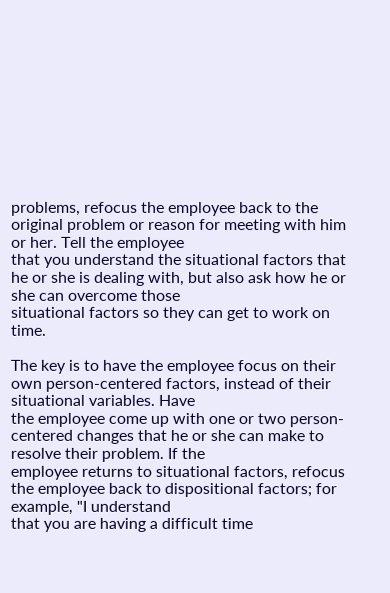problems, refocus the employee back to the original problem or reason for meeting with him or her. Tell the employee
that you understand the situational factors that he or she is dealing with, but also ask how he or she can overcome those
situational factors so they can get to work on time.

The key is to have the employee focus on their own person-centered factors, instead of their situational variables. Have
the employee come up with one or two person-centered changes that he or she can make to resolve their problem. If the
employee returns to situational factors, refocus the employee back to dispositional factors; for example, "I understand
that you are having a difficult time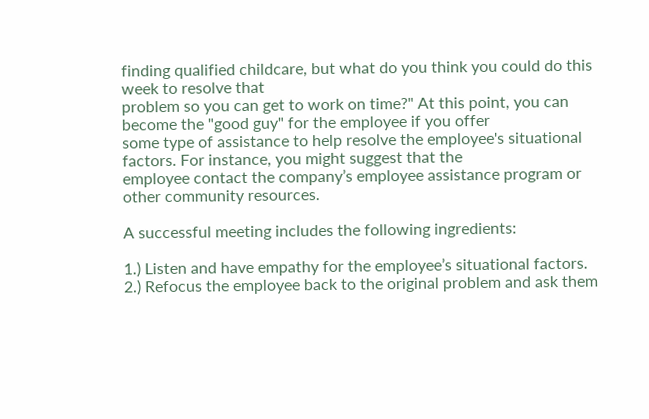finding qualified childcare, but what do you think you could do this week to resolve that
problem so you can get to work on time?" At this point, you can become the "good guy" for the employee if you offer
some type of assistance to help resolve the employee's situational factors. For instance, you might suggest that the
employee contact the company’s employee assistance program or other community resources.

A successful meeting includes the following ingredients:

1.) Listen and have empathy for the employee’s situational factors.
2.) Refocus the employee back to the original problem and ask them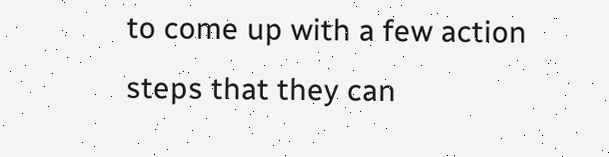to come up with a few action steps that they can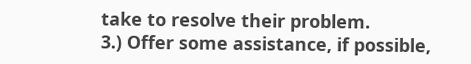take to resolve their problem.
3.) Offer some assistance, if possible,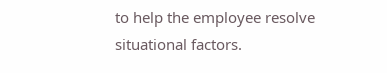to help the employee resolve situational factors.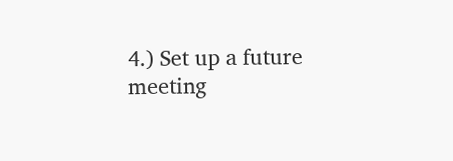4.) Set up a future meeting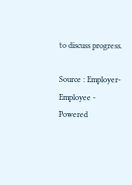to discuss progress.

Source : Employer-Employee - Powered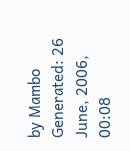by Mambo Generated: 26 June, 2006, 00:08